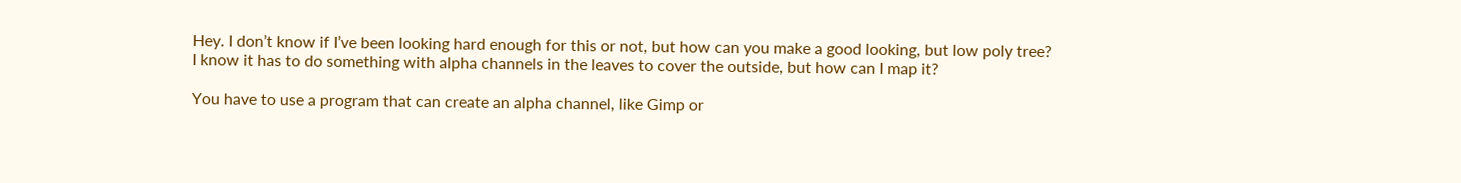Hey. I don’t know if I’ve been looking hard enough for this or not, but how can you make a good looking, but low poly tree? I know it has to do something with alpha channels in the leaves to cover the outside, but how can I map it?

You have to use a program that can create an alpha channel, like Gimp or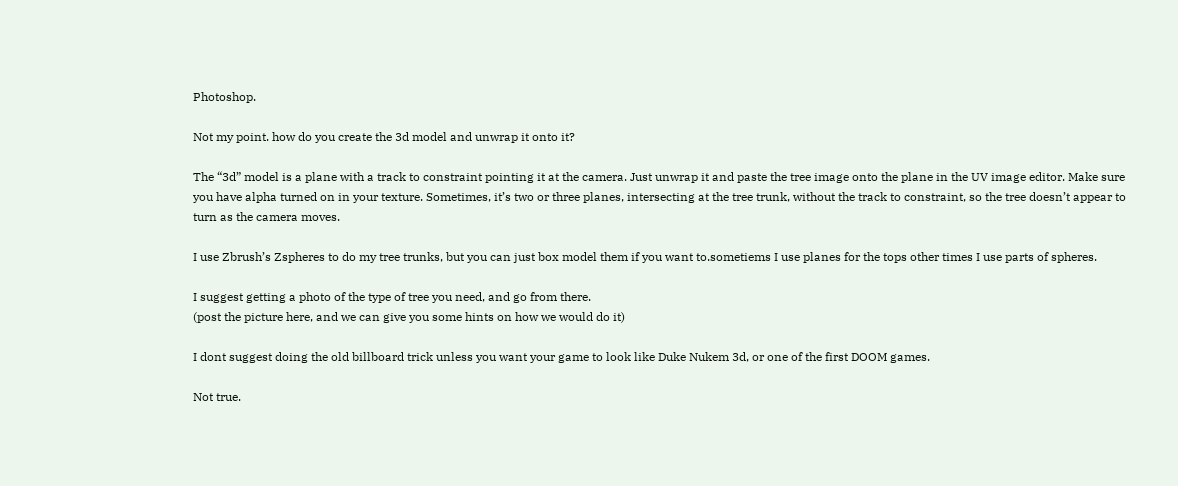Photoshop.

Not my point. how do you create the 3d model and unwrap it onto it?

The “3d” model is a plane with a track to constraint pointing it at the camera. Just unwrap it and paste the tree image onto the plane in the UV image editor. Make sure you have alpha turned on in your texture. Sometimes, it’s two or three planes, intersecting at the tree trunk, without the track to constraint, so the tree doesn’t appear to turn as the camera moves.

I use Zbrush’s Zspheres to do my tree trunks, but you can just box model them if you want to.sometiems I use planes for the tops other times I use parts of spheres.

I suggest getting a photo of the type of tree you need, and go from there.
(post the picture here, and we can give you some hints on how we would do it)

I dont suggest doing the old billboard trick unless you want your game to look like Duke Nukem 3d, or one of the first DOOM games.

Not true.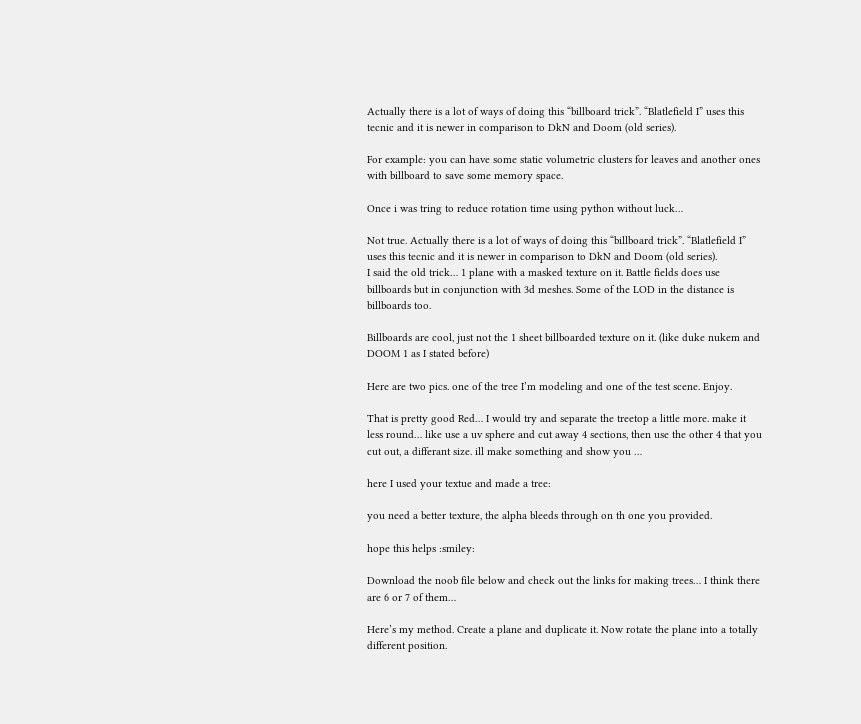Actually there is a lot of ways of doing this “billboard trick”. “Blatlefield I” uses this tecnic and it is newer in comparison to DkN and Doom (old series).

For example: you can have some static volumetric clusters for leaves and another ones with billboard to save some memory space.

Once i was tring to reduce rotation time using python without luck…

Not true. Actually there is a lot of ways of doing this “billboard trick”. “Blatlefield I” uses this tecnic and it is newer in comparison to DkN and Doom (old series).
I said the old trick… 1 plane with a masked texture on it. Battle fields does use billboards but in conjunction with 3d meshes. Some of the LOD in the distance is billboards too.

Billboards are cool, just not the 1 sheet billboarded texture on it. (like duke nukem and DOOM 1 as I stated before)

Here are two pics. one of the tree I’m modeling and one of the test scene. Enjoy.

That is pretty good Red… I would try and separate the treetop a little more. make it less round… like use a uv sphere and cut away 4 sections, then use the other 4 that you cut out, a differant size. ill make something and show you …

here I used your textue and made a tree:

you need a better texture, the alpha bleeds through on th one you provided.

hope this helps :smiley:

Download the noob file below and check out the links for making trees… I think there are 6 or 7 of them…

Here’s my method. Create a plane and duplicate it. Now rotate the plane into a totally different position.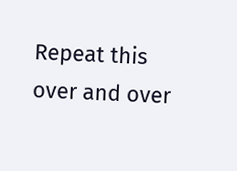Repeat this over and over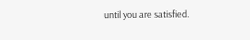until you are satisfied.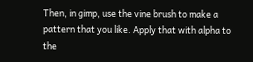Then, in gimp, use the vine brush to make a pattern that you like. Apply that with alpha to the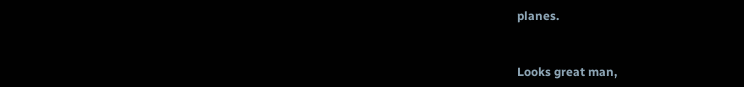planes.


Looks great man,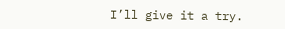I’ll give it a try.